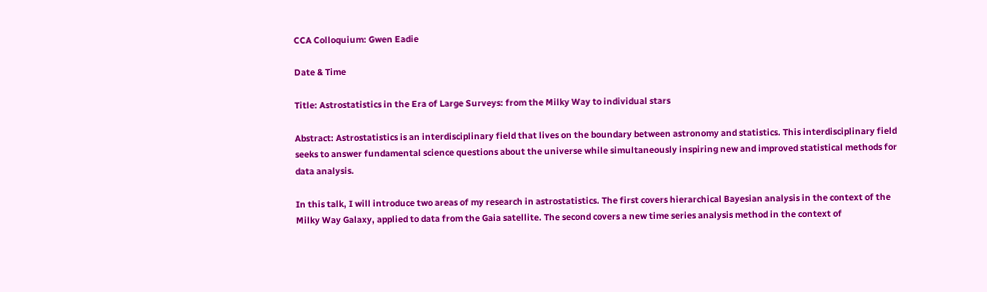CCA Colloquium: Gwen Eadie

Date & Time

Title: Astrostatistics in the Era of Large Surveys: from the Milky Way to individual stars

Abstract: Astrostatistics is an interdisciplinary field that lives on the boundary between astronomy and statistics. This interdisciplinary field seeks to answer fundamental science questions about the universe while simultaneously inspiring new and improved statistical methods for data analysis.

In this talk, I will introduce two areas of my research in astrostatistics. The first covers hierarchical Bayesian analysis in the context of the Milky Way Galaxy, applied to data from the Gaia satellite. The second covers a new time series analysis method in the context of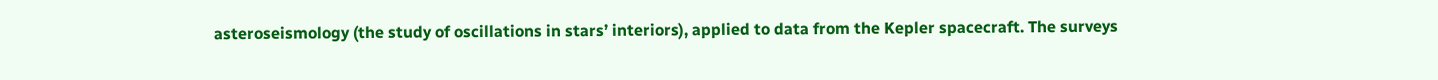asteroseismology (the study of oscillations in stars’ interiors), applied to data from the Kepler spacecraft. The surveys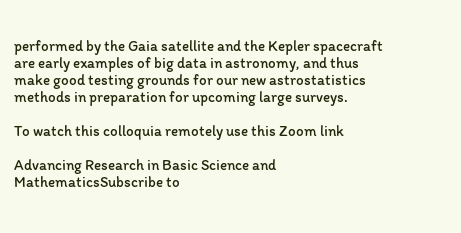performed by the Gaia satellite and the Kepler spacecraft are early examples of big data in astronomy, and thus make good testing grounds for our new astrostatistics methods in preparation for upcoming large surveys.

To watch this colloquia remotely use this Zoom link

Advancing Research in Basic Science and MathematicsSubscribe to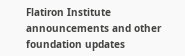Flatiron Institute announcements and other foundation updates